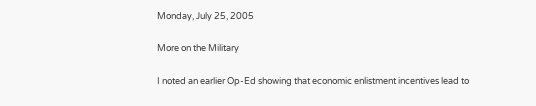Monday, July 25, 2005

More on the Military

I noted an earlier Op-Ed showing that economic enlistment incentives lead to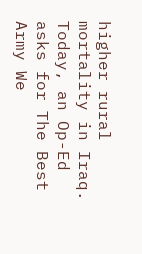higher rural mortality in Iraq. Today, an Op-Ed asks for The Best Army We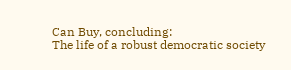Can Buy, concluding:
The life of a robust democratic society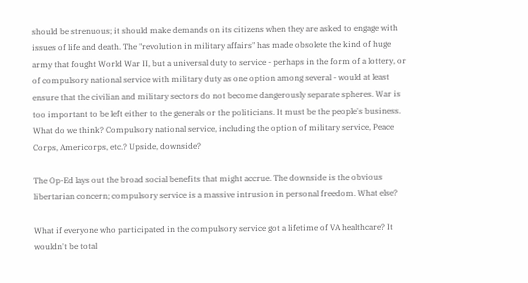should be strenuous; it should make demands on its citizens when they are asked to engage with issues of life and death. The "revolution in military affairs" has made obsolete the kind of huge army that fought World War II, but a universal duty to service - perhaps in the form of a lottery, or of compulsory national service with military duty as one option among several - would at least ensure that the civilian and military sectors do not become dangerously separate spheres. War is too important to be left either to the generals or the politicians. It must be the people's business.
What do we think? Compulsory national service, including the option of military service, Peace Corps, Americorps, etc.? Upside, downside?

The Op-Ed lays out the broad social benefits that might accrue. The downside is the obvious libertarian concern; compulsory service is a massive intrusion in personal freedom. What else?

What if everyone who participated in the compulsory service got a lifetime of VA healthcare? It wouldn't be total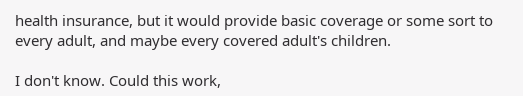health insurance, but it would provide basic coverage or some sort to every adult, and maybe every covered adult's children.

I don't know. Could this work,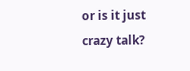or is it just crazy talk?